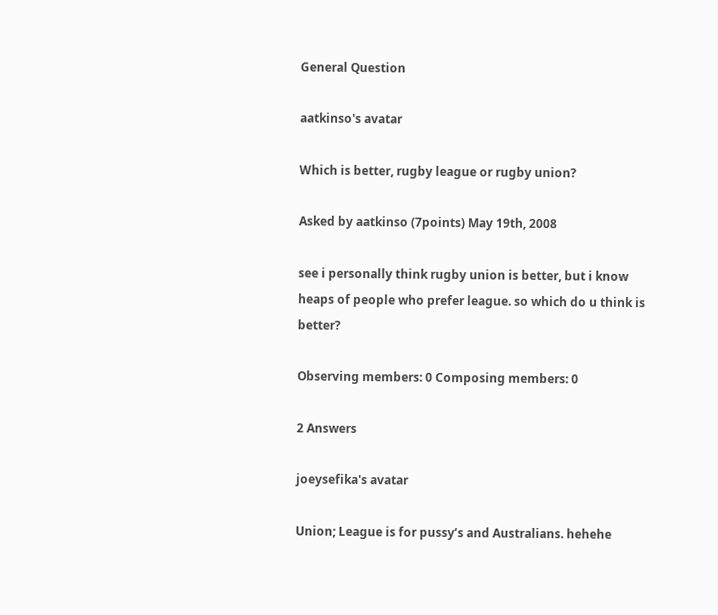General Question

aatkinso's avatar

Which is better, rugby league or rugby union?

Asked by aatkinso (7points) May 19th, 2008

see i personally think rugby union is better, but i know heaps of people who prefer league. so which do u think is better?

Observing members: 0 Composing members: 0

2 Answers

joeysefika's avatar

Union; League is for pussy’s and Australians. hehehe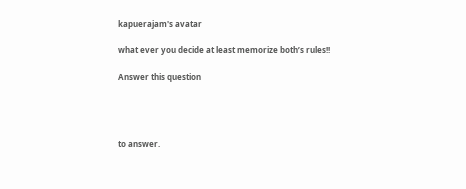kapuerajam's avatar

what ever you decide at least memorize both’s rules!!

Answer this question




to answer.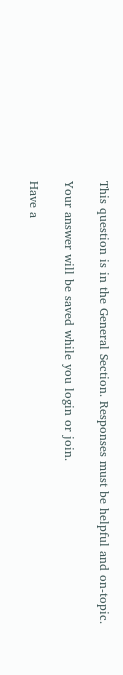This question is in the General Section. Responses must be helpful and on-topic.

Your answer will be saved while you login or join.

Have a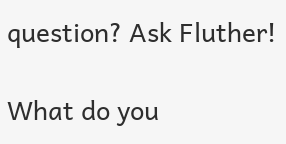question? Ask Fluther!

What do you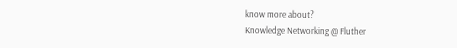know more about?
Knowledge Networking @ Fluther